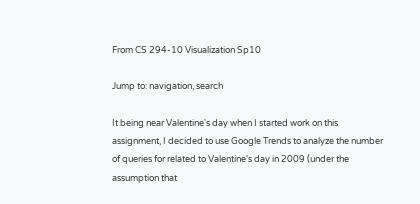From CS 294-10 Visualization Sp10

Jump to: navigation, search

It being near Valentine's day when I started work on this assignment, I decided to use Google Trends to analyze the number of queries for related to Valentine's day in 2009 (under the assumption that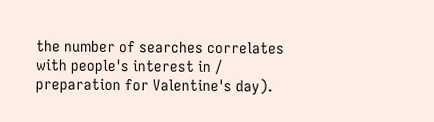the number of searches correlates with people's interest in / preparation for Valentine's day).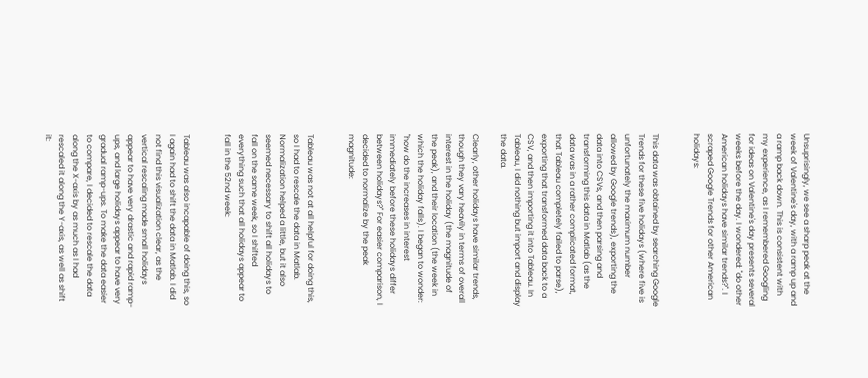Unsuprisingly, we see a sharp peak at the week of Valentine's day, with a ramp up and a ramp back down. This is consistent with my experience, as I remembered Googling for ideas on Valentine's day presents several weeks before the day. I wondered: "do other American holidays have similar trends?". I scraped Google Trends for other American holidays:


This data was obtained by searching Google Trends for these five holidays (where five is unfortunately the maximum number allowed by Google trends), exporting the data into CSVs, and then parsing and transforming this data in Matlab (as the data was in a rather complicated format, that Tableau completely failed to parse), exporting that transformed data back to a CSV, and then importing it into Tableau. In Tableau, I did nothing but import and display the data.

Clearly, other holidays have similar trends, though they vary heavily in terms of overall interest in the holiday (the magnitude of the peak), and their location (the week in which the holiday falls). I began to wonder: "how do the increases in interest immediately before these holidays differ between holidays?" For easier comparison, I decided to normalize by the peak magnitude:


Tableau was not at all helpful for doing this, so I had to rescale the data in Matlab. Normalization helped a little, but it also seemed necessary to shift all holidays to fall on the same week, so I shifted everything such that all holidays appear to fall in the 52nd week:


Tableau was also incapable of doing this, so I again had to shift the data in Matlab. I did not find this visualization clear, as the vertical rescaling made small holidays appear to have very drastic and rapid ramp-ups, and large holidays appear to have very gradual ramp-ups. To make the data easier to compare, I decided to rescale the data along the X-axis by as much as I had rescaled it along the Y-axis, as well as shift it: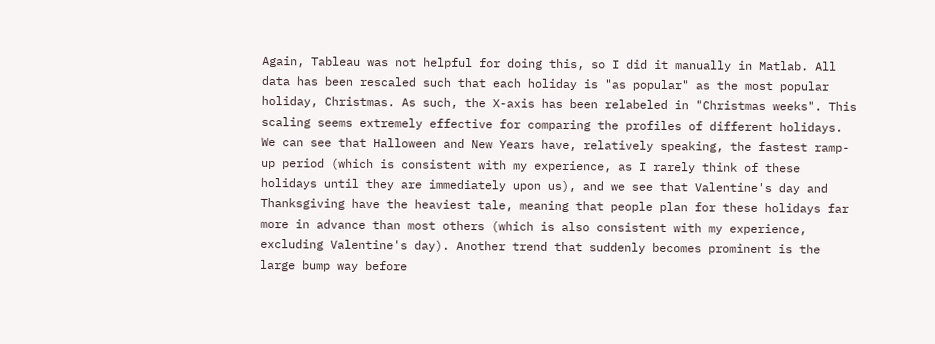Again, Tableau was not helpful for doing this, so I did it manually in Matlab. All data has been rescaled such that each holiday is "as popular" as the most popular holiday, Christmas. As such, the X-axis has been relabeled in "Christmas weeks". This scaling seems extremely effective for comparing the profiles of different holidays. We can see that Halloween and New Years have, relatively speaking, the fastest ramp-up period (which is consistent with my experience, as I rarely think of these holidays until they are immediately upon us), and we see that Valentine's day and Thanksgiving have the heaviest tale, meaning that people plan for these holidays far more in advance than most others (which is also consistent with my experience, excluding Valentine's day). Another trend that suddenly becomes prominent is the large bump way before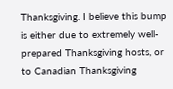Thanksgiving. I believe this bump is either due to extremely well-prepared Thanksgiving hosts, or to Canadian Thanksgiving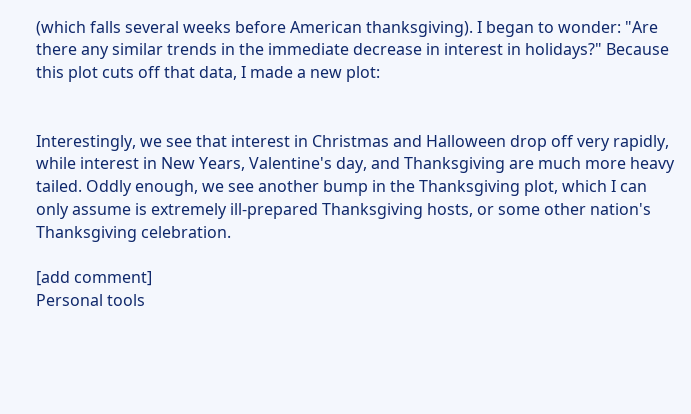(which falls several weeks before American thanksgiving). I began to wonder: "Are there any similar trends in the immediate decrease in interest in holidays?" Because this plot cuts off that data, I made a new plot:


Interestingly, we see that interest in Christmas and Halloween drop off very rapidly, while interest in New Years, Valentine's day, and Thanksgiving are much more heavy tailed. Oddly enough, we see another bump in the Thanksgiving plot, which I can only assume is extremely ill-prepared Thanksgiving hosts, or some other nation's Thanksgiving celebration.

[add comment]
Personal tools